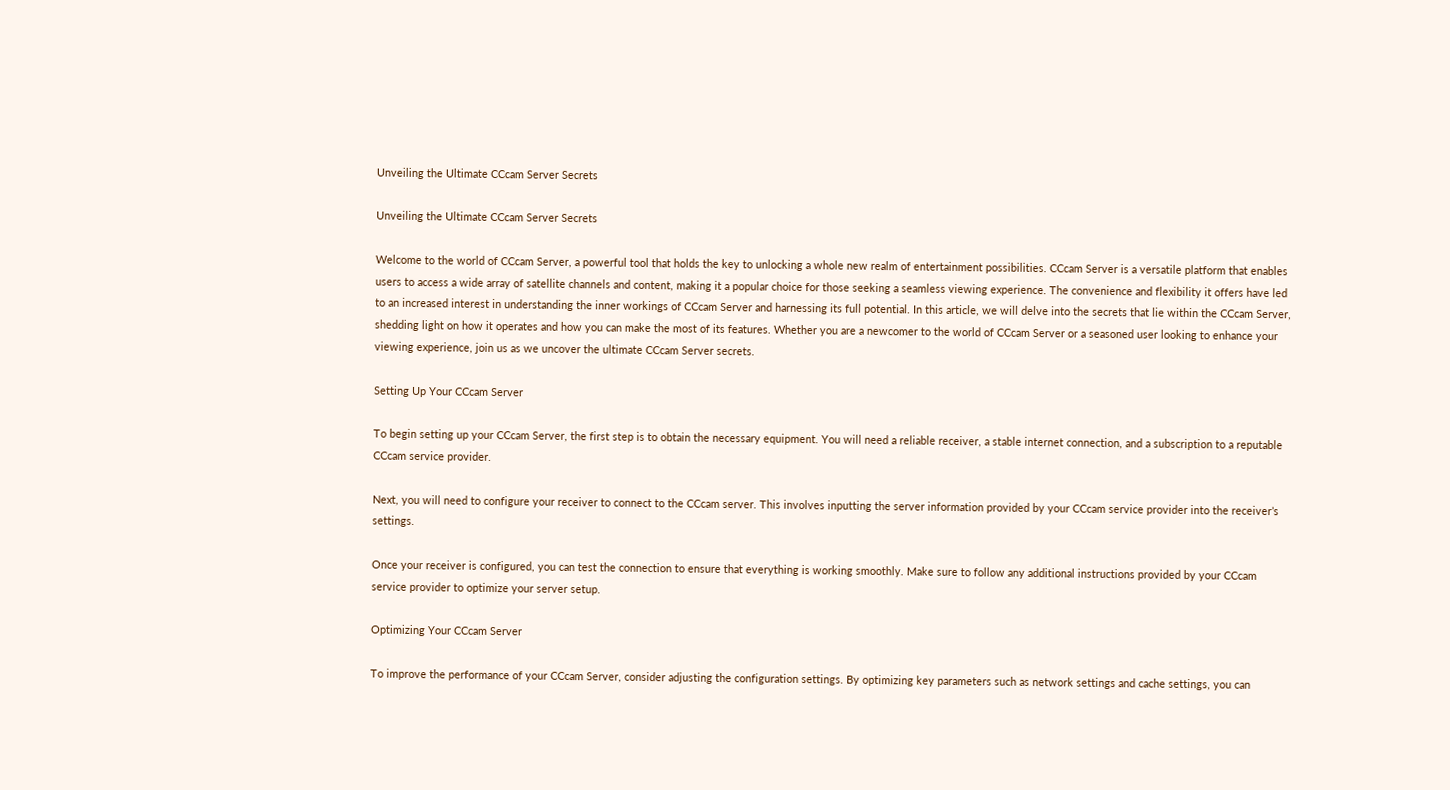Unveiling the Ultimate CCcam Server Secrets

Unveiling the Ultimate CCcam Server Secrets

Welcome to the world of CCcam Server, a powerful tool that holds the key to unlocking a whole new realm of entertainment possibilities. CCcam Server is a versatile platform that enables users to access a wide array of satellite channels and content, making it a popular choice for those seeking a seamless viewing experience. The convenience and flexibility it offers have led to an increased interest in understanding the inner workings of CCcam Server and harnessing its full potential. In this article, we will delve into the secrets that lie within the CCcam Server, shedding light on how it operates and how you can make the most of its features. Whether you are a newcomer to the world of CCcam Server or a seasoned user looking to enhance your viewing experience, join us as we uncover the ultimate CCcam Server secrets.

Setting Up Your CCcam Server

To begin setting up your CCcam Server, the first step is to obtain the necessary equipment. You will need a reliable receiver, a stable internet connection, and a subscription to a reputable CCcam service provider.

Next, you will need to configure your receiver to connect to the CCcam server. This involves inputting the server information provided by your CCcam service provider into the receiver’s settings.

Once your receiver is configured, you can test the connection to ensure that everything is working smoothly. Make sure to follow any additional instructions provided by your CCcam service provider to optimize your server setup.

Optimizing Your CCcam Server

To improve the performance of your CCcam Server, consider adjusting the configuration settings. By optimizing key parameters such as network settings and cache settings, you can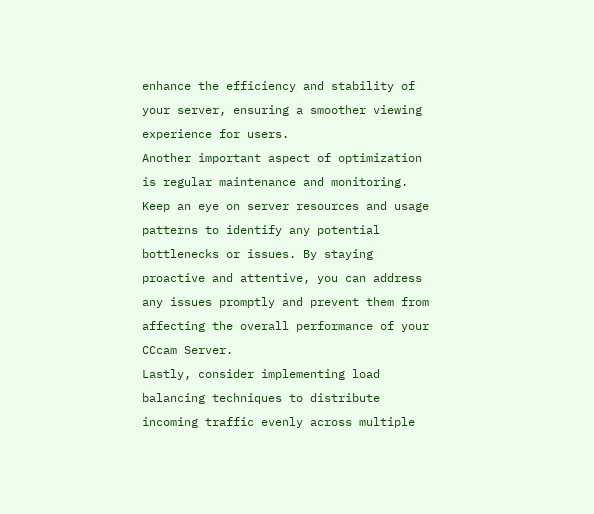enhance the efficiency and stability of your server, ensuring a smoother viewing experience for users.
Another important aspect of optimization is regular maintenance and monitoring. Keep an eye on server resources and usage patterns to identify any potential bottlenecks or issues. By staying proactive and attentive, you can address any issues promptly and prevent them from affecting the overall performance of your CCcam Server.
Lastly, consider implementing load balancing techniques to distribute incoming traffic evenly across multiple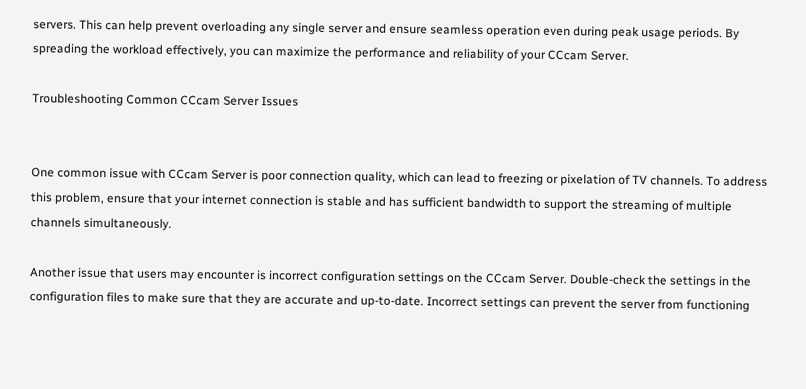servers. This can help prevent overloading any single server and ensure seamless operation even during peak usage periods. By spreading the workload effectively, you can maximize the performance and reliability of your CCcam Server.

Troubleshooting Common CCcam Server Issues


One common issue with CCcam Server is poor connection quality, which can lead to freezing or pixelation of TV channels. To address this problem, ensure that your internet connection is stable and has sufficient bandwidth to support the streaming of multiple channels simultaneously.

Another issue that users may encounter is incorrect configuration settings on the CCcam Server. Double-check the settings in the configuration files to make sure that they are accurate and up-to-date. Incorrect settings can prevent the server from functioning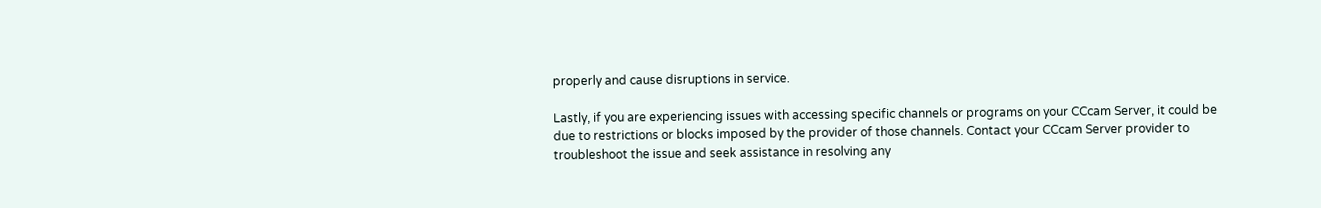properly and cause disruptions in service.

Lastly, if you are experiencing issues with accessing specific channels or programs on your CCcam Server, it could be due to restrictions or blocks imposed by the provider of those channels. Contact your CCcam Server provider to troubleshoot the issue and seek assistance in resolving any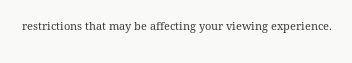restrictions that may be affecting your viewing experience.